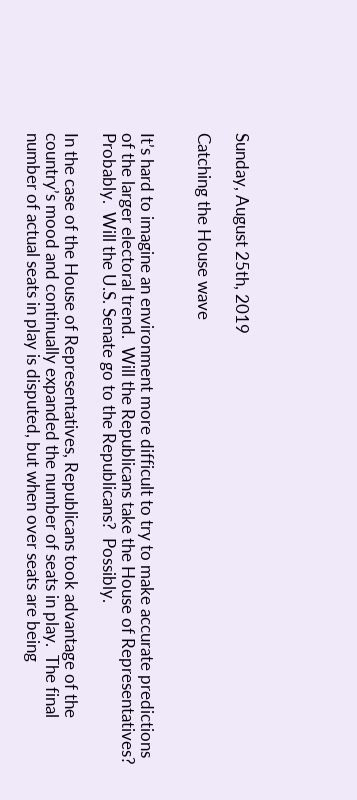Sunday, August 25th, 2019

Catching the House wave


It’s hard to imagine an environment more difficult to try to make accurate predictions of the larger electoral trend.  Will the Republicans take the House of Representatives?  Probably.  Will the U.S. Senate go to the Republicans?  Possibly.

In the case of the House of Representatives, Republicans took advantage of the country’s mood and continually expanded the number of seats in play.  The final number of actual seats in play is disputed, but when over seats are being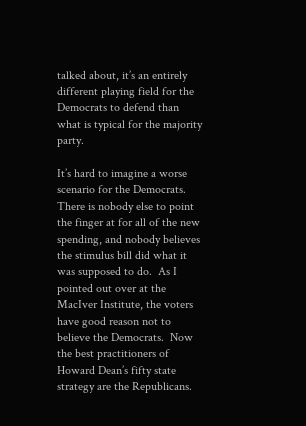talked about, it’s an entirely different playing field for the Democrats to defend than what is typical for the majority party.

It’s hard to imagine a worse scenario for the Democrats.  There is nobody else to point the finger at for all of the new spending, and nobody believes the stimulus bill did what it was supposed to do.  As I pointed out over at the MacIver Institute, the voters have good reason not to believe the Democrats.  Now the best practitioners of Howard Dean’s fifty state strategy are the Republicans.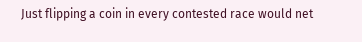Just flipping a coin in every contested race would net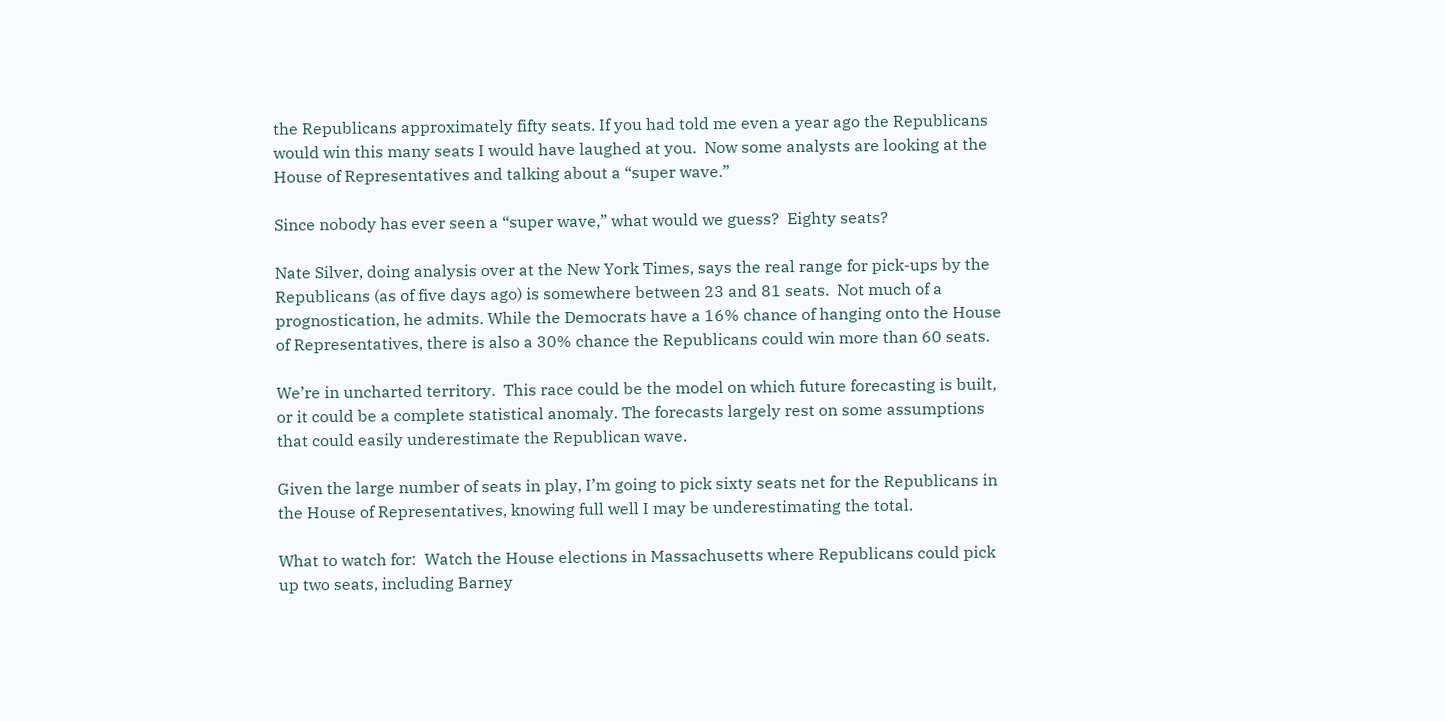the Republicans approximately fifty seats. If you had told me even a year ago the Republicans would win this many seats I would have laughed at you.  Now some analysts are looking at the House of Representatives and talking about a “super wave.”

Since nobody has ever seen a “super wave,” what would we guess?  Eighty seats?

Nate Silver, doing analysis over at the New York Times, says the real range for pick-ups by the Republicans (as of five days ago) is somewhere between 23 and 81 seats.  Not much of a prognostication, he admits. While the Democrats have a 16% chance of hanging onto the House of Representatives, there is also a 30% chance the Republicans could win more than 60 seats.

We’re in uncharted territory.  This race could be the model on which future forecasting is built, or it could be a complete statistical anomaly. The forecasts largely rest on some assumptions that could easily underestimate the Republican wave.

Given the large number of seats in play, I’m going to pick sixty seats net for the Republicans in the House of Representatives, knowing full well I may be underestimating the total.

What to watch for:  Watch the House elections in Massachusetts where Republicans could pick up two seats, including Barney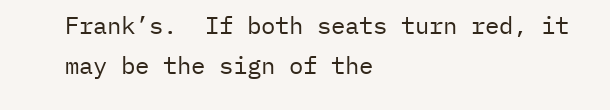Frank’s.  If both seats turn red, it may be the sign of the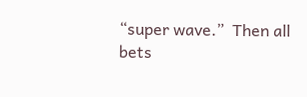“super wave.”  Then all bets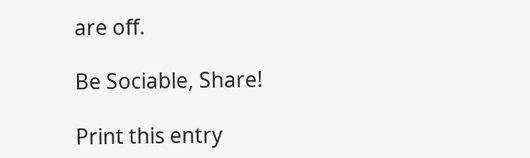are off.

Be Sociable, Share!

Print this entry